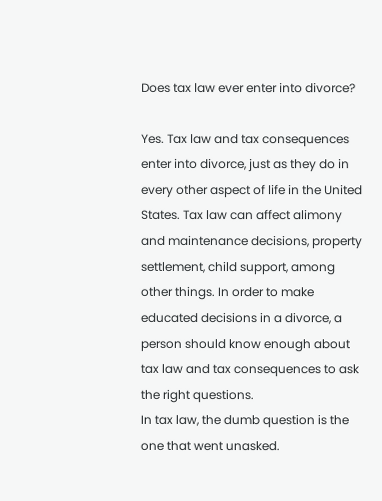Does tax law ever enter into divorce?

Yes. Tax law and tax consequences enter into divorce, just as they do in every other aspect of life in the United States. Tax law can affect alimony and maintenance decisions, property settlement, child support, among other things. In order to make educated decisions in a divorce, a person should know enough about tax law and tax consequences to ask the right questions.
In tax law, the dumb question is the one that went unasked.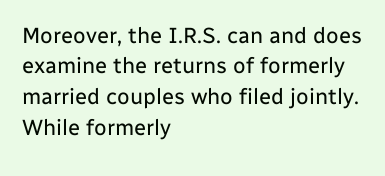Moreover, the I.R.S. can and does examine the returns of formerly married couples who filed jointly. While formerly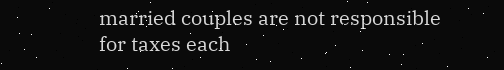married couples are not responsible for taxes each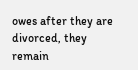owes after they are divorced, they remain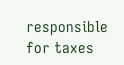responsible for taxes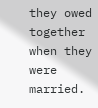they owed together when they were married.